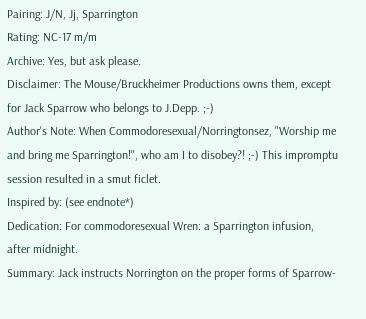Pairing: J/N, Jj, Sparrington
Rating: NC-17 m/m
Archive: Yes, but ask please.
Disclaimer: The Mouse/Bruckheimer Productions owns them, except for Jack Sparrow who belongs to J.Depp. ;-)
Author's Note: When Commodoresexual/Norringtonsez, "Worship me and bring me Sparrington!", who am I to disobey?! ;-) This impromptu session resulted in a smut ficlet.
Inspired by: (see endnote*)
Dedication: For commodoresexual Wren: a Sparrington infusion, after midnight.
Summary: Jack instructs Norrington on the proper forms of Sparrow-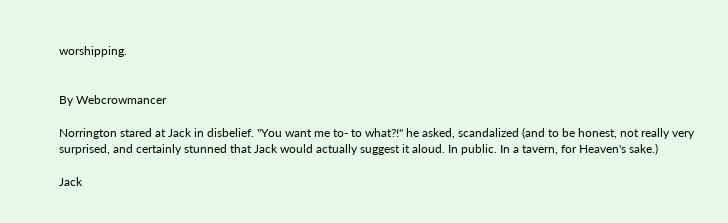worshipping.


By Webcrowmancer

Norrington stared at Jack in disbelief. "You want me to- to what?!" he asked, scandalized (and to be honest, not really very surprised, and certainly stunned that Jack would actually suggest it aloud. In public. In a tavern, for Heaven's sake.)

Jack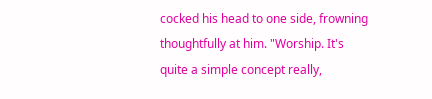cocked his head to one side, frowning thoughtfully at him. "Worship. It's quite a simple concept really,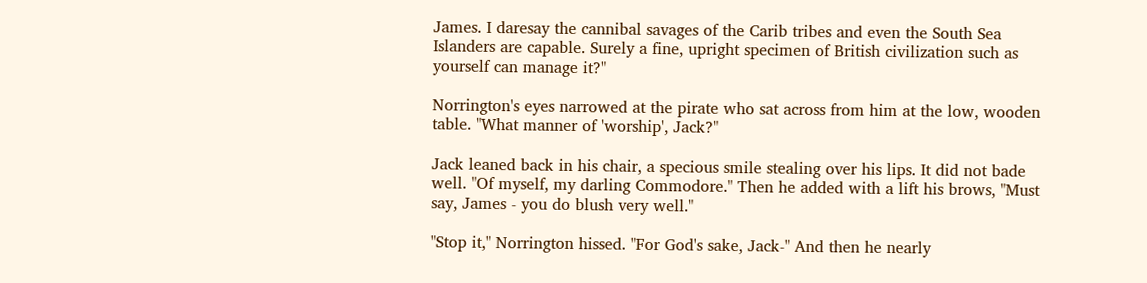James. I daresay the cannibal savages of the Carib tribes and even the South Sea Islanders are capable. Surely a fine, upright specimen of British civilization such as yourself can manage it?"

Norrington's eyes narrowed at the pirate who sat across from him at the low, wooden table. "What manner of 'worship', Jack?"

Jack leaned back in his chair, a specious smile stealing over his lips. It did not bade well. "Of myself, my darling Commodore." Then he added with a lift his brows, "Must say, James - you do blush very well."

"Stop it," Norrington hissed. "For God's sake, Jack-" And then he nearly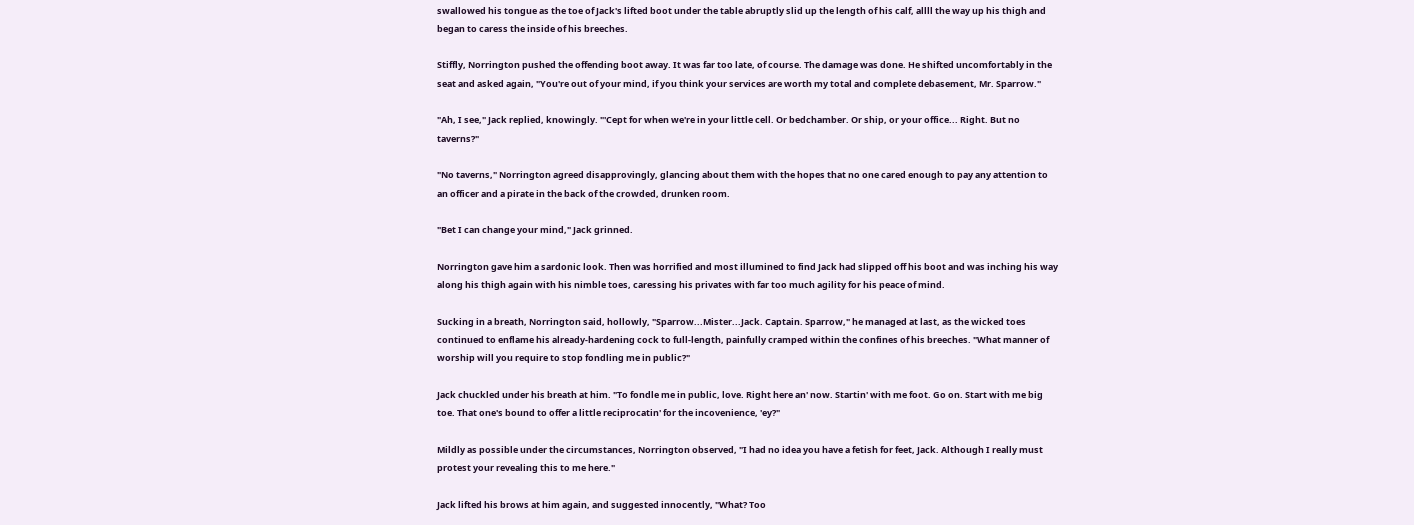swallowed his tongue as the toe of Jack's lifted boot under the table abruptly slid up the length of his calf, allll the way up his thigh and began to caress the inside of his breeches.

Stiffly, Norrington pushed the offending boot away. It was far too late, of course. The damage was done. He shifted uncomfortably in the seat and asked again, "You're out of your mind, if you think your services are worth my total and complete debasement, Mr. Sparrow."

"Ah, I see," Jack replied, knowingly. "'Cept for when we're in your little cell. Or bedchamber. Or ship, or your office... Right. But no taverns?"

"No taverns," Norrington agreed disapprovingly, glancing about them with the hopes that no one cared enough to pay any attention to an officer and a pirate in the back of the crowded, drunken room.

"Bet I can change your mind," Jack grinned.

Norrington gave him a sardonic look. Then was horrified and most illumined to find Jack had slipped off his boot and was inching his way along his thigh again with his nimble toes, caressing his privates with far too much agility for his peace of mind.

Sucking in a breath, Norrington said, hollowly, "Sparrow...Mister...Jack. Captain. Sparrow," he managed at last, as the wicked toes continued to enflame his already-hardening cock to full-length, painfully cramped within the confines of his breeches. "What manner of worship will you require to stop fondling me in public?"

Jack chuckled under his breath at him. "To fondle me in public, love. Right here an' now. Startin' with me foot. Go on. Start with me big toe. That one's bound to offer a little reciprocatin' for the incovenience, 'ey?"

Mildly as possible under the circumstances, Norrington observed, "I had no idea you have a fetish for feet, Jack. Although I really must protest your revealing this to me here."

Jack lifted his brows at him again, and suggested innocently, "What? Too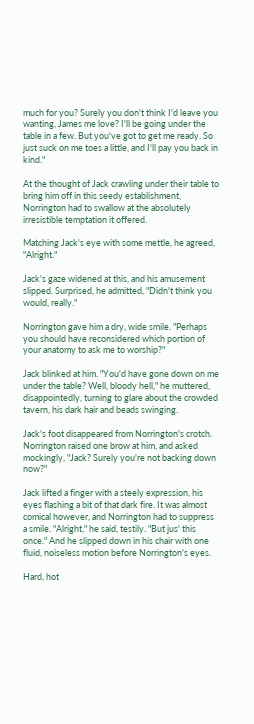much for you? Surely you don't think I'd leave you wanting, James me love? I'll be going under the table in a few. But you've got to get me ready. So just suck on me toes a little, and I'll pay you back in kind."

At the thought of Jack crawling under their table to bring him off in this seedy establishment, Norrington had to swallow at the absolutely irresistible temptation it offered.

Matching Jack's eye with some mettle, he agreed, "Alright."

Jack's gaze widened at this, and his amusement slipped. Surprised, he admitted, "Didn't think you would, really."

Norrington gave him a dry, wide smile. "Perhaps you should have reconsidered which portion of your anatomy to ask me to worship?"

Jack blinked at him. "You'd have gone down on me under the table? Well, bloody hell," he muttered, disappointedly, turning to glare about the crowded tavern, his dark hair and beads swinging.

Jack's foot disappeared from Norrington's crotch. Norrington raised one brow at him, and asked mockingly, "Jack? Surely you're not backing down now?"

Jack lifted a finger with a steely expression, his eyes flashing a bit of that dark fire. It was almost comical however, and Norrington had to suppress a smile. "Alright," he said, testily. "But jus' this once." And he slipped down in his chair with one fluid, noiseless motion before Norrington's eyes.

Hard, hot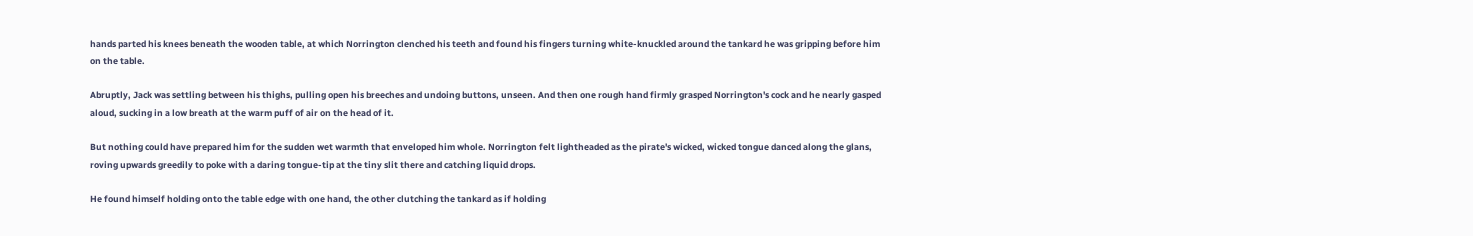hands parted his knees beneath the wooden table, at which Norrington clenched his teeth and found his fingers turning white-knuckled around the tankard he was gripping before him on the table.

Abruptly, Jack was settling between his thighs, pulling open his breeches and undoing buttons, unseen. And then one rough hand firmly grasped Norrington's cock and he nearly gasped aloud, sucking in a low breath at the warm puff of air on the head of it.

But nothing could have prepared him for the sudden wet warmth that enveloped him whole. Norrington felt lightheaded as the pirate's wicked, wicked tongue danced along the glans, roving upwards greedily to poke with a daring tongue-tip at the tiny slit there and catching liquid drops.

He found himself holding onto the table edge with one hand, the other clutching the tankard as if holding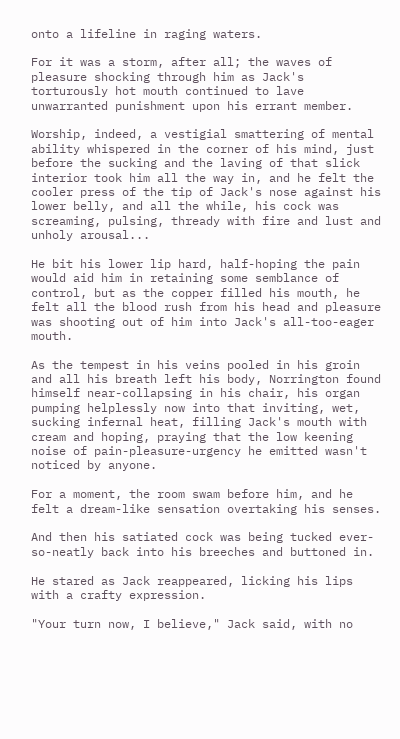onto a lifeline in raging waters.

For it was a storm, after all; the waves of pleasure shocking through him as Jack's torturously hot mouth continued to lave unwarranted punishment upon his errant member.

Worship, indeed, a vestigial smattering of mental ability whispered in the corner of his mind, just before the sucking and the laving of that slick interior took him all the way in, and he felt the cooler press of the tip of Jack's nose against his lower belly, and all the while, his cock was screaming, pulsing, thready with fire and lust and unholy arousal...

He bit his lower lip hard, half-hoping the pain would aid him in retaining some semblance of control, but as the copper filled his mouth, he felt all the blood rush from his head and pleasure was shooting out of him into Jack's all-too-eager mouth.

As the tempest in his veins pooled in his groin and all his breath left his body, Norrington found himself near-collapsing in his chair, his organ pumping helplessly now into that inviting, wet, sucking infernal heat, filling Jack's mouth with cream and hoping, praying that the low keening noise of pain-pleasure-urgency he emitted wasn't noticed by anyone.

For a moment, the room swam before him, and he felt a dream-like sensation overtaking his senses.

And then his satiated cock was being tucked ever-so-neatly back into his breeches and buttoned in.

He stared as Jack reappeared, licking his lips with a crafty expression.

"Your turn now, I believe," Jack said, with no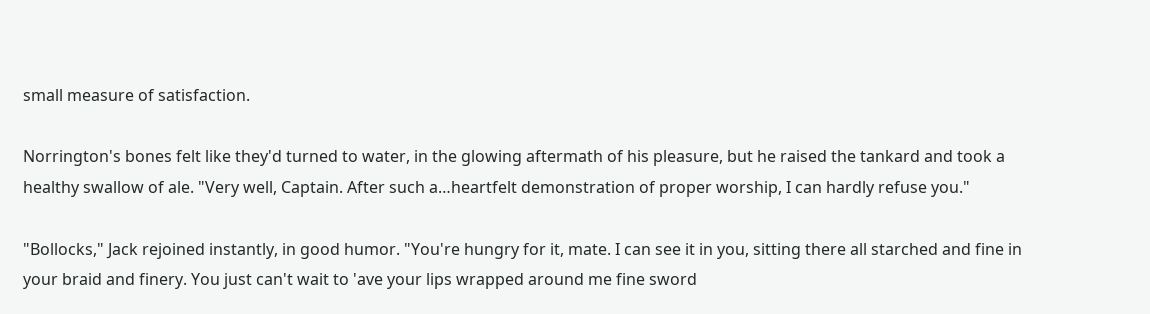small measure of satisfaction.

Norrington's bones felt like they'd turned to water, in the glowing aftermath of his pleasure, but he raised the tankard and took a healthy swallow of ale. "Very well, Captain. After such a…heartfelt demonstration of proper worship, I can hardly refuse you."

"Bollocks," Jack rejoined instantly, in good humor. "You're hungry for it, mate. I can see it in you, sitting there all starched and fine in your braid and finery. You just can't wait to 'ave your lips wrapped around me fine sword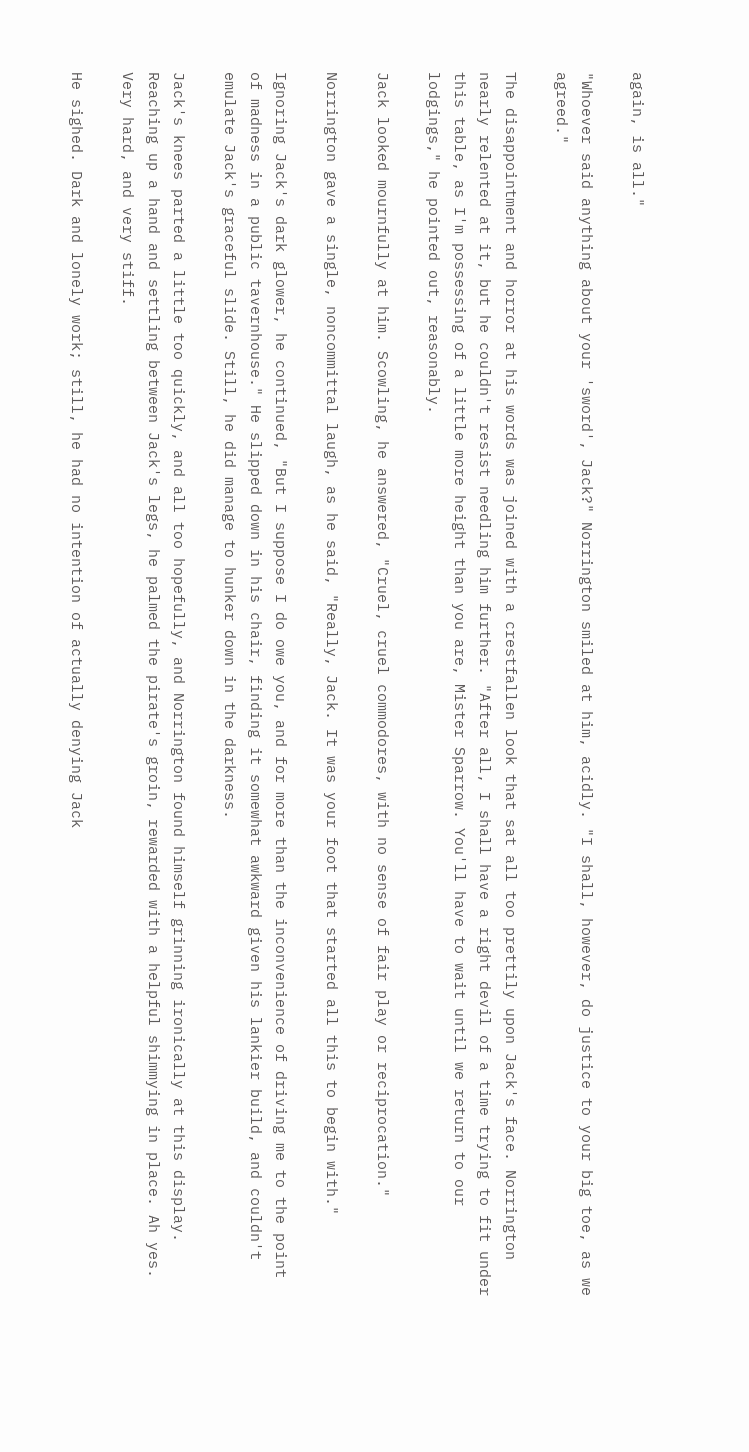again, is all."

"Whoever said anything about your 'sword', Jack?" Norrington smiled at him, acidly. "I shall, however, do justice to your big toe, as we agreed."

The disappointment and horror at his words was joined with a crestfallen look that sat all too prettily upon Jack's face. Norrington nearly relented at it, but he couldn't resist needling him further. "After all, I shall have a right devil of a time trying to fit under this table, as I'm possessing of a little more height than you are, Mister Sparrow. You'll have to wait until we return to our lodgings," he pointed out, reasonably.

Jack looked mournfully at him. Scowling, he answered, "Cruel, cruel commodores, with no sense of fair play or reciprocation."

Norrington gave a single, noncommittal laugh, as he said, "Really, Jack. It was your foot that started all this to begin with."

Ignoring Jack's dark glower, he continued, "But I suppose I do owe you, and for more than the inconvenience of driving me to the point of madness in a public tavernhouse." He slipped down in his chair, finding it somewhat awkward given his lankier build, and couldn't emulate Jack's graceful slide. Still, he did manage to hunker down in the darkness.

Jack's knees parted a little too quickly, and all too hopefully, and Norrington found himself grinning ironically at this display. Reaching up a hand and settling between Jack's legs, he palmed the pirate's groin, rewarded with a helpful shimmying in place. Ah yes. Very hard, and very stiff.

He sighed. Dark and lonely work; still, he had no intention of actually denying Jack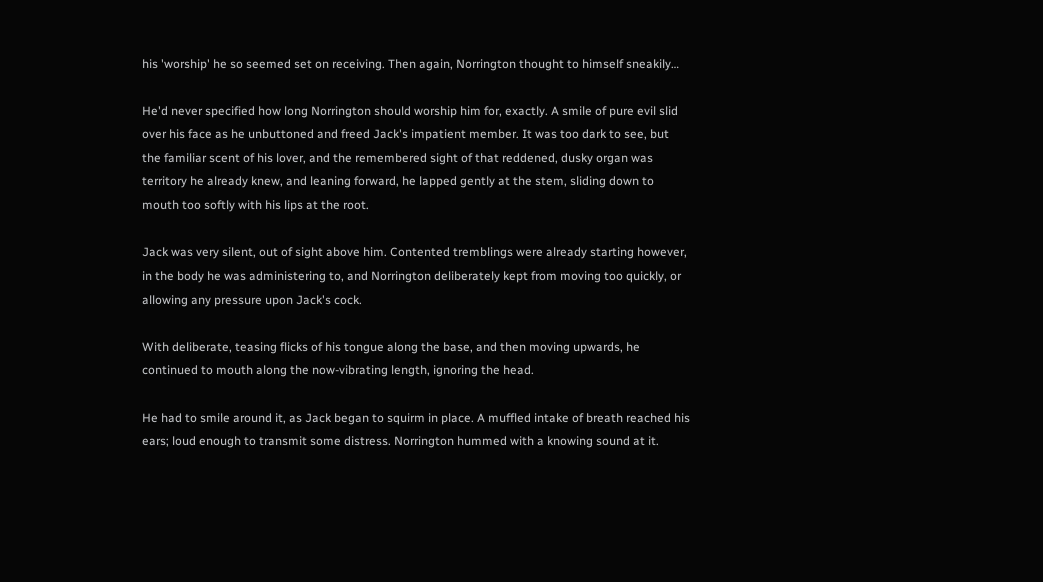his 'worship' he so seemed set on receiving. Then again, Norrington thought to himself sneakily…

He'd never specified how long Norrington should worship him for, exactly. A smile of pure evil slid over his face as he unbuttoned and freed Jack's impatient member. It was too dark to see, but the familiar scent of his lover, and the remembered sight of that reddened, dusky organ was territory he already knew, and leaning forward, he lapped gently at the stem, sliding down to mouth too softly with his lips at the root.

Jack was very silent, out of sight above him. Contented tremblings were already starting however, in the body he was administering to, and Norrington deliberately kept from moving too quickly, or allowing any pressure upon Jack's cock.

With deliberate, teasing flicks of his tongue along the base, and then moving upwards, he continued to mouth along the now-vibrating length, ignoring the head.

He had to smile around it, as Jack began to squirm in place. A muffled intake of breath reached his ears; loud enough to transmit some distress. Norrington hummed with a knowing sound at it.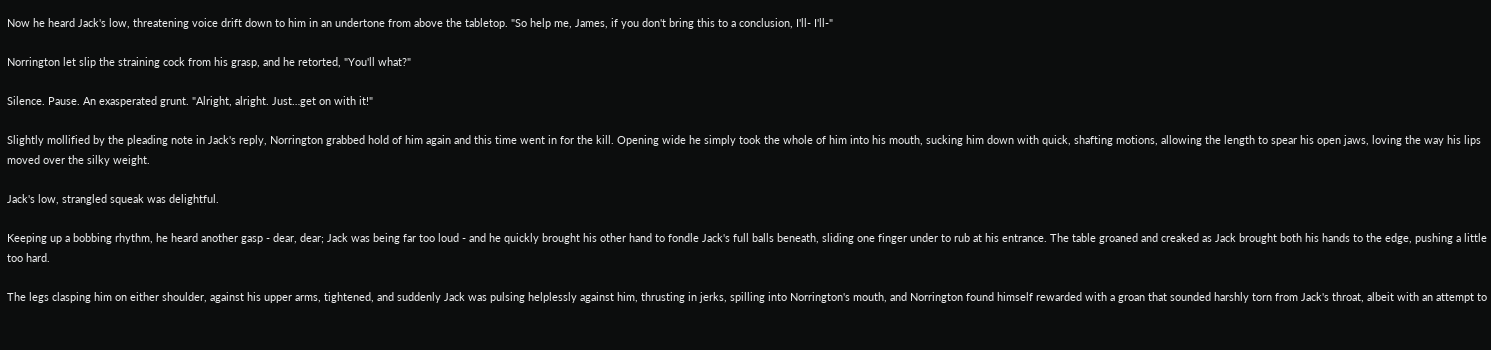Now he heard Jack's low, threatening voice drift down to him in an undertone from above the tabletop. "So help me, James, if you don't bring this to a conclusion, I'll- I'll-"

Norrington let slip the straining cock from his grasp, and he retorted, "You'll what?"

Silence. Pause. An exasperated grunt. "Alright, alright. Just…get on with it!"

Slightly mollified by the pleading note in Jack's reply, Norrington grabbed hold of him again and this time went in for the kill. Opening wide he simply took the whole of him into his mouth, sucking him down with quick, shafting motions, allowing the length to spear his open jaws, loving the way his lips moved over the silky weight.

Jack's low, strangled squeak was delightful.

Keeping up a bobbing rhythm, he heard another gasp - dear, dear; Jack was being far too loud - and he quickly brought his other hand to fondle Jack's full balls beneath, sliding one finger under to rub at his entrance. The table groaned and creaked as Jack brought both his hands to the edge, pushing a little too hard.

The legs clasping him on either shoulder, against his upper arms, tightened, and suddenly Jack was pulsing helplessly against him, thrusting in jerks, spilling into Norrington's mouth, and Norrington found himself rewarded with a groan that sounded harshly torn from Jack's throat, albeit with an attempt to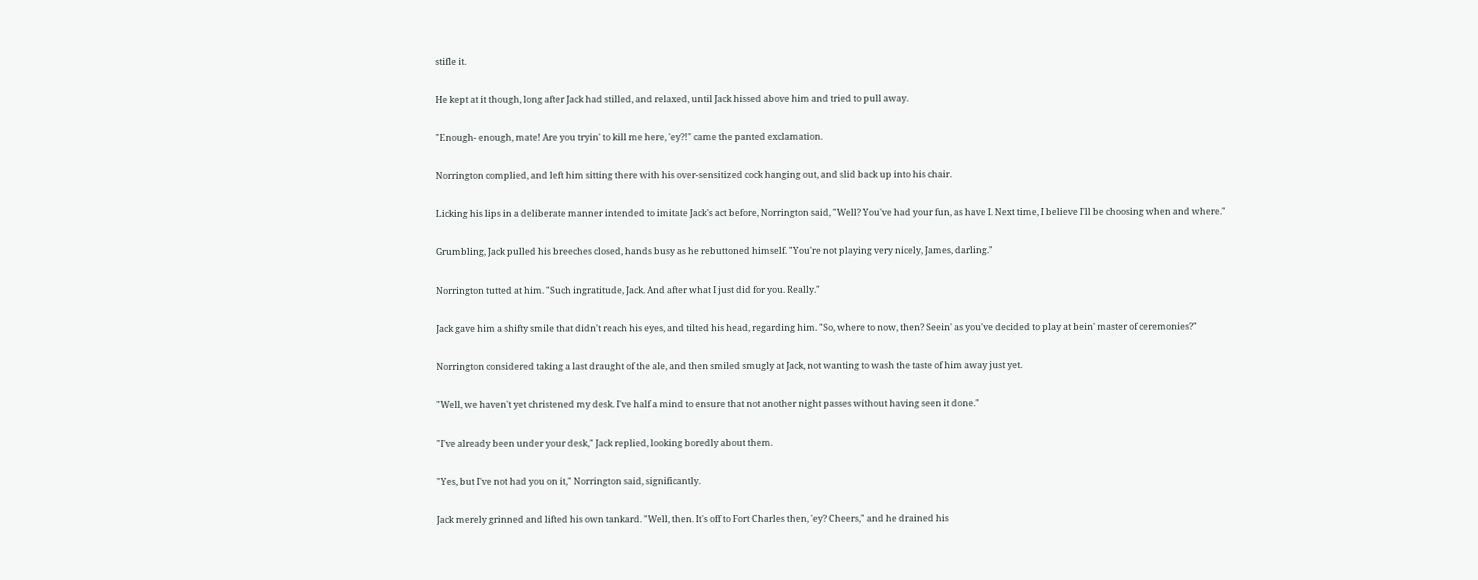stifle it.

He kept at it though, long after Jack had stilled, and relaxed, until Jack hissed above him and tried to pull away.

"Enough- enough, mate! Are you tryin' to kill me here, 'ey?!" came the panted exclamation.

Norrington complied, and left him sitting there with his over-sensitized cock hanging out, and slid back up into his chair.

Licking his lips in a deliberate manner intended to imitate Jack's act before, Norrington said, "Well? You've had your fun, as have I. Next time, I believe I'll be choosing when and where."

Grumbling, Jack pulled his breeches closed, hands busy as he rebuttoned himself. "You're not playing very nicely, James, darling."

Norrington tutted at him. "Such ingratitude, Jack. And after what I just did for you. Really."

Jack gave him a shifty smile that didn't reach his eyes, and tilted his head, regarding him. "So, where to now, then? Seein' as you've decided to play at bein' master of ceremonies?"

Norrington considered taking a last draught of the ale, and then smiled smugly at Jack, not wanting to wash the taste of him away just yet.

"Well, we haven't yet christened my desk. I've half a mind to ensure that not another night passes without having seen it done."

"I've already been under your desk," Jack replied, looking boredly about them.

"Yes, but I've not had you on it," Norrington said, significantly.

Jack merely grinned and lifted his own tankard. "Well, then. It's off to Fort Charles then, 'ey? Cheers," and he drained his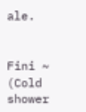ale.


Fini ~ (Cold shower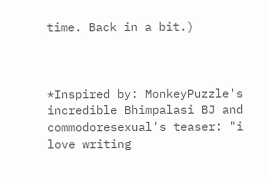time. Back in a bit.)



*Inspired by: MonkeyPuzzle's incredible Bhimpalasi BJ and commodoresexual's teaser: "i love writing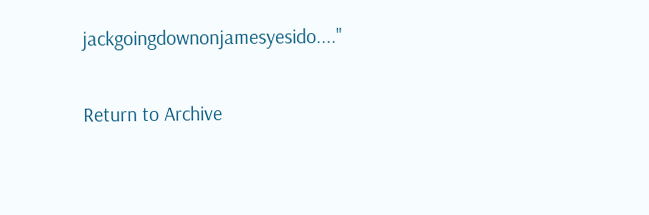jackgoingdownonjamesyesido...."

Return to Archive